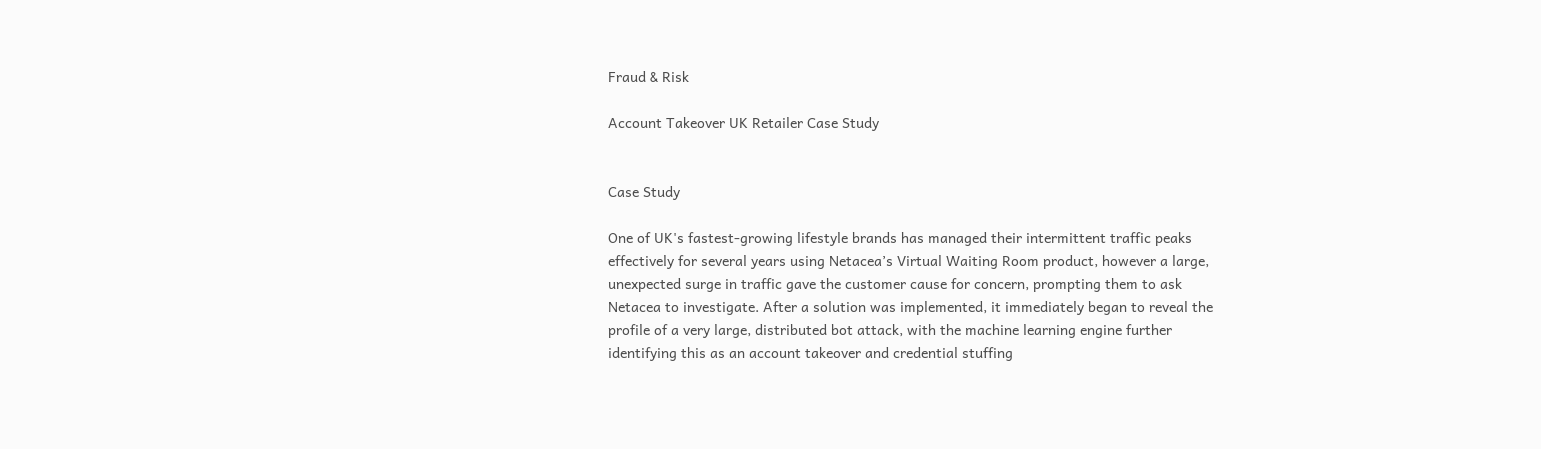Fraud & Risk

Account Takeover UK Retailer Case Study


Case Study

One of UK's fastest-growing lifestyle brands has managed their intermittent traffic peaks effectively for several years using Netacea’s Virtual Waiting Room product, however a large, unexpected surge in traffic gave the customer cause for concern, prompting them to ask Netacea to investigate. After a solution was implemented, it immediately began to reveal the profile of a very large, distributed bot attack, with the machine learning engine further identifying this as an account takeover and credential stuffing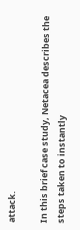attack.

In this brief case study, Netacea describes the steps taken to instantly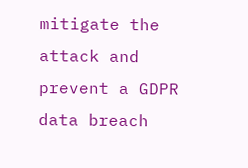mitigate the attack and prevent a GDPR data breach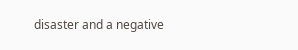disaster and a negative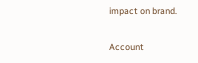impact on brand.

Account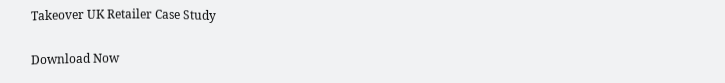Takeover UK Retailer Case Study

Download Now